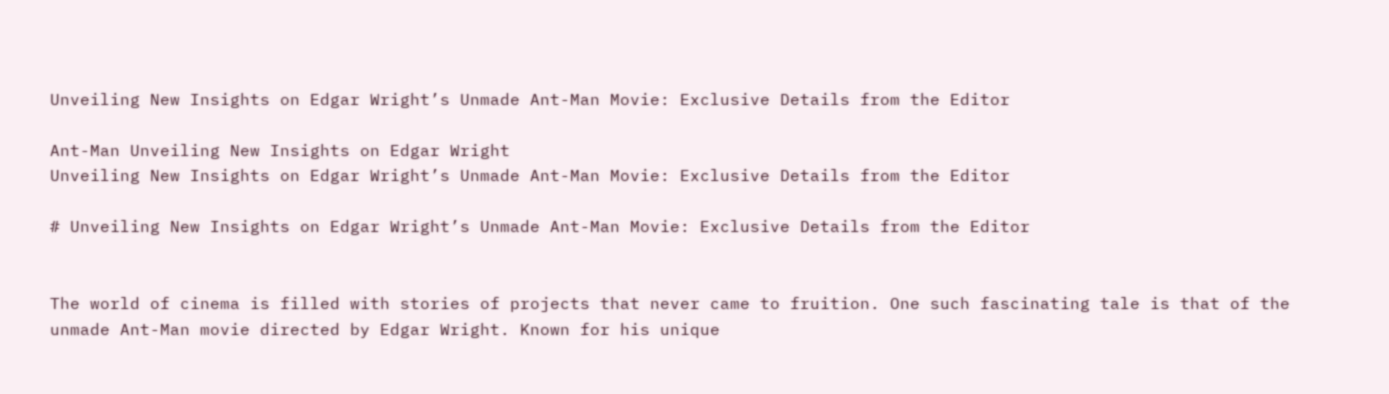Unveiling New Insights on Edgar Wright’s Unmade Ant-Man Movie: Exclusive Details from the Editor

Ant-Man Unveiling New Insights on Edgar Wright
Unveiling New Insights on Edgar Wright’s Unmade Ant-Man Movie: Exclusive Details from the Editor

# Unveiling New Insights on Edgar Wright’s Unmade Ant-Man Movie: Exclusive Details from the Editor


The world of cinema is filled with stories of projects that never came to fruition. One such fascinating tale is that of the unmade Ant-Man movie directed by Edgar Wright. Known for his unique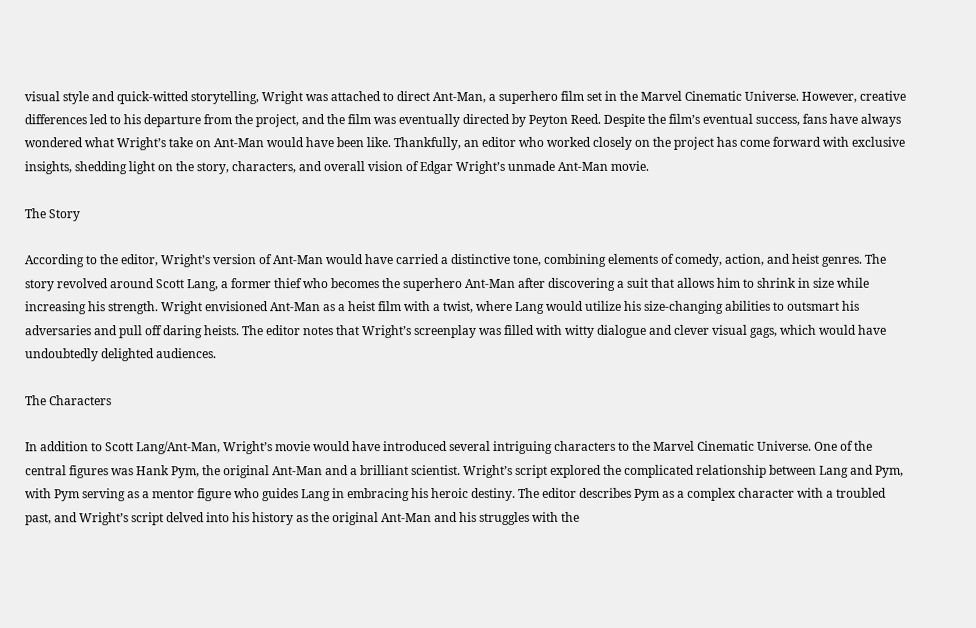visual style and quick-witted storytelling, Wright was attached to direct Ant-Man, a superhero film set in the Marvel Cinematic Universe. However, creative differences led to his departure from the project, and the film was eventually directed by Peyton Reed. Despite the film’s eventual success, fans have always wondered what Wright’s take on Ant-Man would have been like. Thankfully, an editor who worked closely on the project has come forward with exclusive insights, shedding light on the story, characters, and overall vision of Edgar Wright’s unmade Ant-Man movie.

The Story

According to the editor, Wright’s version of Ant-Man would have carried a distinctive tone, combining elements of comedy, action, and heist genres. The story revolved around Scott Lang, a former thief who becomes the superhero Ant-Man after discovering a suit that allows him to shrink in size while increasing his strength. Wright envisioned Ant-Man as a heist film with a twist, where Lang would utilize his size-changing abilities to outsmart his adversaries and pull off daring heists. The editor notes that Wright’s screenplay was filled with witty dialogue and clever visual gags, which would have undoubtedly delighted audiences.

The Characters

In addition to Scott Lang/Ant-Man, Wright’s movie would have introduced several intriguing characters to the Marvel Cinematic Universe. One of the central figures was Hank Pym, the original Ant-Man and a brilliant scientist. Wright’s script explored the complicated relationship between Lang and Pym, with Pym serving as a mentor figure who guides Lang in embracing his heroic destiny. The editor describes Pym as a complex character with a troubled past, and Wright’s script delved into his history as the original Ant-Man and his struggles with the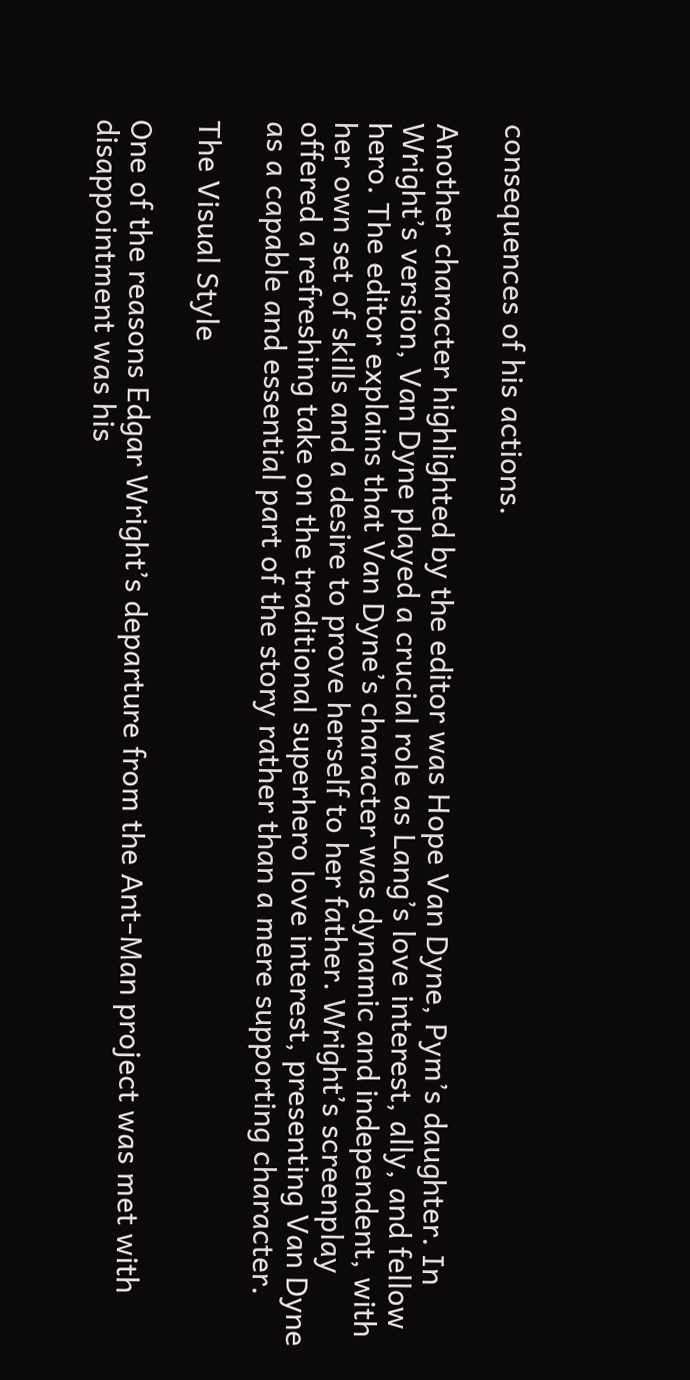consequences of his actions.

Another character highlighted by the editor was Hope Van Dyne, Pym’s daughter. In Wright’s version, Van Dyne played a crucial role as Lang’s love interest, ally, and fellow hero. The editor explains that Van Dyne’s character was dynamic and independent, with her own set of skills and a desire to prove herself to her father. Wright’s screenplay offered a refreshing take on the traditional superhero love interest, presenting Van Dyne as a capable and essential part of the story rather than a mere supporting character.

The Visual Style

One of the reasons Edgar Wright’s departure from the Ant-Man project was met with disappointment was his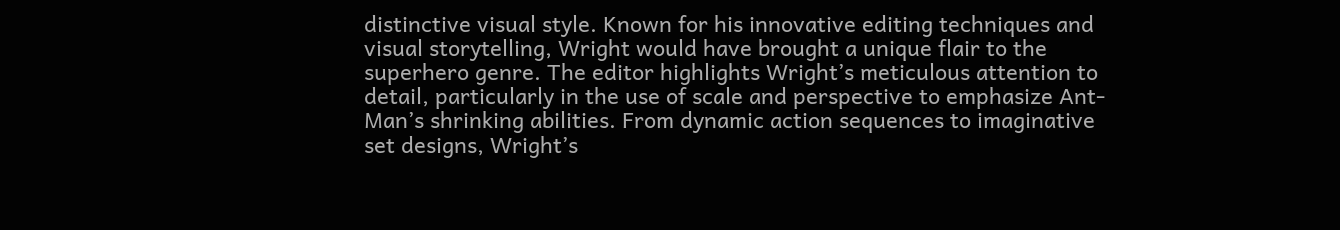distinctive visual style. Known for his innovative editing techniques and visual storytelling, Wright would have brought a unique flair to the superhero genre. The editor highlights Wright’s meticulous attention to detail, particularly in the use of scale and perspective to emphasize Ant-Man’s shrinking abilities. From dynamic action sequences to imaginative set designs, Wright’s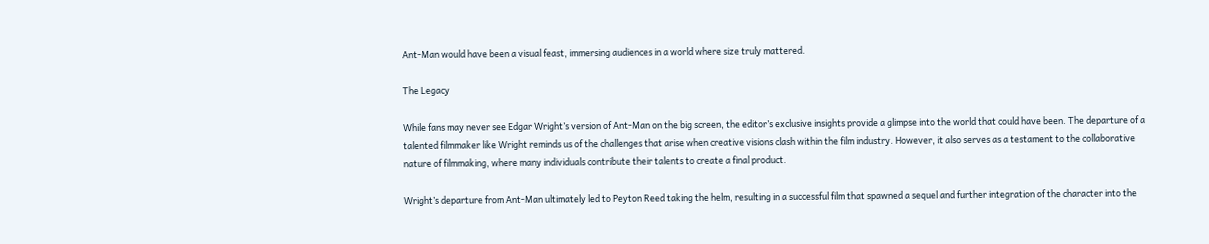Ant-Man would have been a visual feast, immersing audiences in a world where size truly mattered.

The Legacy

While fans may never see Edgar Wright’s version of Ant-Man on the big screen, the editor’s exclusive insights provide a glimpse into the world that could have been. The departure of a talented filmmaker like Wright reminds us of the challenges that arise when creative visions clash within the film industry. However, it also serves as a testament to the collaborative nature of filmmaking, where many individuals contribute their talents to create a final product.

Wright’s departure from Ant-Man ultimately led to Peyton Reed taking the helm, resulting in a successful film that spawned a sequel and further integration of the character into the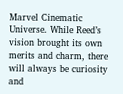Marvel Cinematic Universe. While Reed’s vision brought its own merits and charm, there will always be curiosity and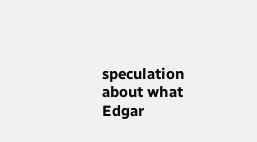speculation about what Edgar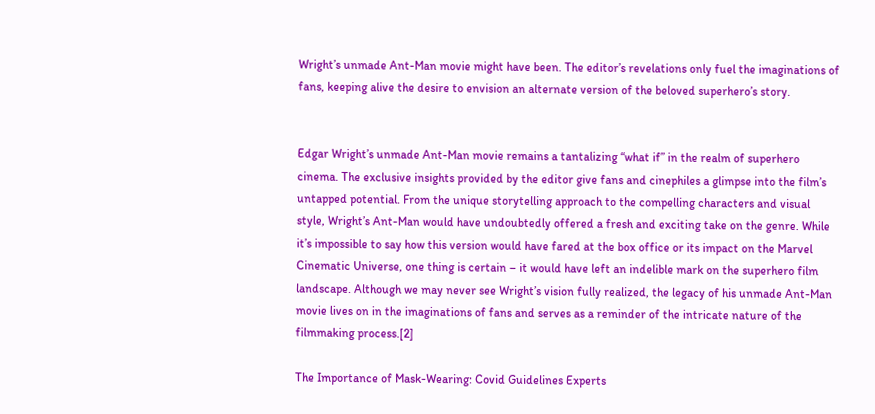Wright’s unmade Ant-Man movie might have been. The editor’s revelations only fuel the imaginations of fans, keeping alive the desire to envision an alternate version of the beloved superhero’s story.


Edgar Wright’s unmade Ant-Man movie remains a tantalizing “what if” in the realm of superhero cinema. The exclusive insights provided by the editor give fans and cinephiles a glimpse into the film’s untapped potential. From the unique storytelling approach to the compelling characters and visual style, Wright’s Ant-Man would have undoubtedly offered a fresh and exciting take on the genre. While it’s impossible to say how this version would have fared at the box office or its impact on the Marvel Cinematic Universe, one thing is certain – it would have left an indelible mark on the superhero film landscape. Although we may never see Wright’s vision fully realized, the legacy of his unmade Ant-Man movie lives on in the imaginations of fans and serves as a reminder of the intricate nature of the filmmaking process.[2]

The Importance of Mask-Wearing: Covid Guidelines Experts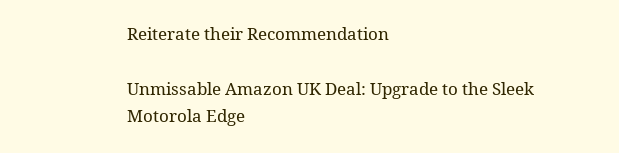Reiterate their Recommendation

Unmissable Amazon UK Deal: Upgrade to the Sleek Motorola Edge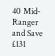40 Mid-Ranger and Save £131